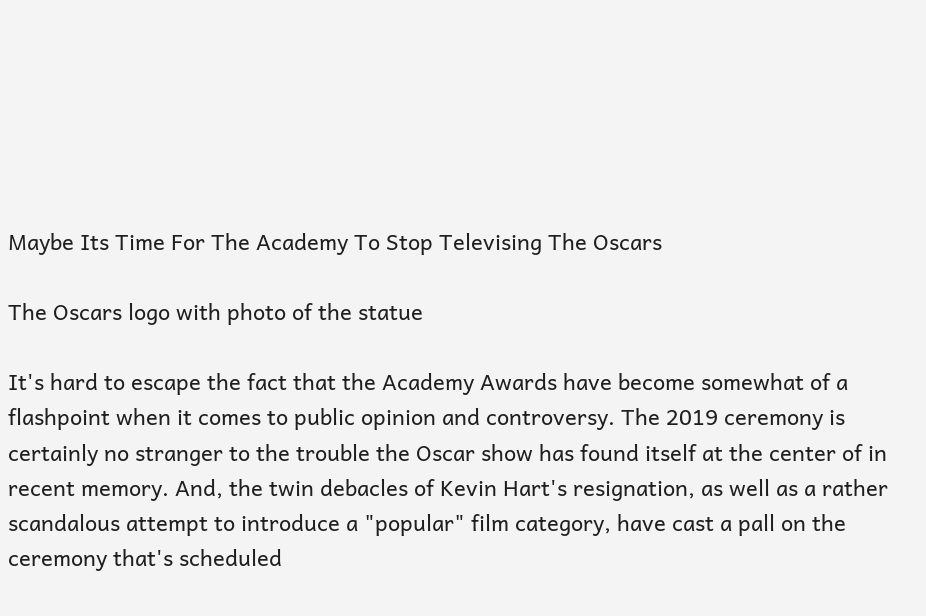Maybe Its Time For The Academy To Stop Televising The Oscars

The Oscars logo with photo of the statue

It's hard to escape the fact that the Academy Awards have become somewhat of a flashpoint when it comes to public opinion and controversy. The 2019 ceremony is certainly no stranger to the trouble the Oscar show has found itself at the center of in recent memory. And, the twin debacles of Kevin Hart's resignation, as well as a rather scandalous attempt to introduce a "popular" film category, have cast a pall on the ceremony that's scheduled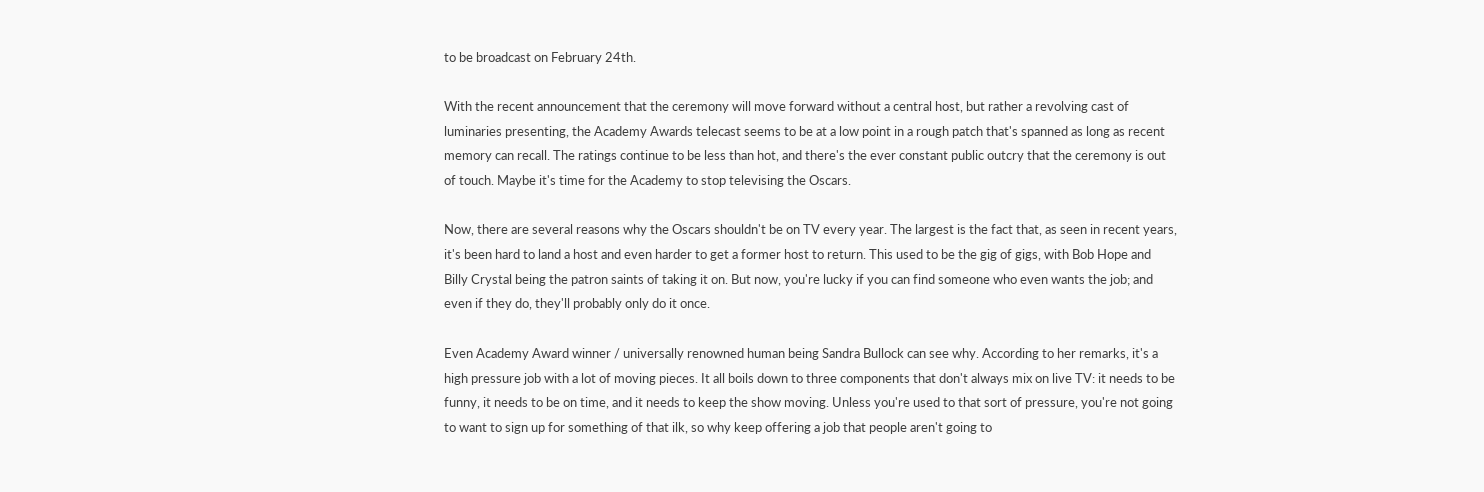to be broadcast on February 24th.

With the recent announcement that the ceremony will move forward without a central host, but rather a revolving cast of luminaries presenting, the Academy Awards telecast seems to be at a low point in a rough patch that's spanned as long as recent memory can recall. The ratings continue to be less than hot, and there's the ever constant public outcry that the ceremony is out of touch. Maybe it's time for the Academy to stop televising the Oscars.

Now, there are several reasons why the Oscars shouldn't be on TV every year. The largest is the fact that, as seen in recent years, it's been hard to land a host and even harder to get a former host to return. This used to be the gig of gigs, with Bob Hope and Billy Crystal being the patron saints of taking it on. But now, you're lucky if you can find someone who even wants the job; and even if they do, they'll probably only do it once.

Even Academy Award winner / universally renowned human being Sandra Bullock can see why. According to her remarks, it's a high pressure job with a lot of moving pieces. It all boils down to three components that don't always mix on live TV: it needs to be funny, it needs to be on time, and it needs to keep the show moving. Unless you're used to that sort of pressure, you're not going to want to sign up for something of that ilk, so why keep offering a job that people aren't going to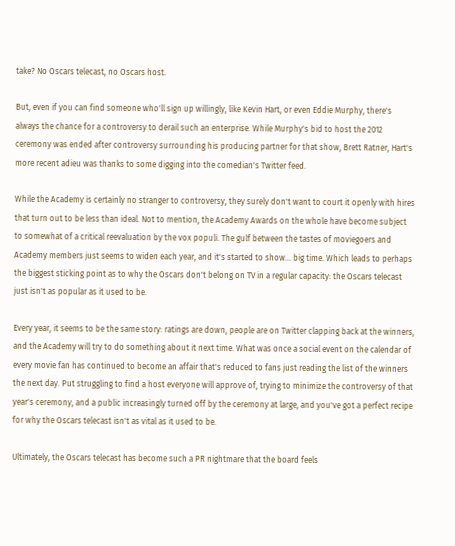take? No Oscars telecast, no Oscars host.

But, even if you can find someone who'll sign up willingly, like Kevin Hart, or even Eddie Murphy, there's always the chance for a controversy to derail such an enterprise. While Murphy's bid to host the 2012 ceremony was ended after controversy surrounding his producing partner for that show, Brett Ratner, Hart's more recent adieu was thanks to some digging into the comedian's Twitter feed.

While the Academy is certainly no stranger to controversy, they surely don't want to court it openly with hires that turn out to be less than ideal. Not to mention, the Academy Awards on the whole have become subject to somewhat of a critical reevaluation by the vox populi. The gulf between the tastes of moviegoers and Academy members just seems to widen each year, and it's started to show... big time. Which leads to perhaps the biggest sticking point as to why the Oscars don't belong on TV in a regular capacity: the Oscars telecast just isn't as popular as it used to be.

Every year, it seems to be the same story: ratings are down, people are on Twitter clapping back at the winners, and the Academy will try to do something about it next time. What was once a social event on the calendar of every movie fan has continued to become an affair that's reduced to fans just reading the list of the winners the next day. Put struggling to find a host everyone will approve of, trying to minimize the controversy of that year's ceremony, and a public increasingly turned off by the ceremony at large, and you've got a perfect recipe for why the Oscars telecast isn't as vital as it used to be.

Ultimately, the Oscars telecast has become such a PR nightmare that the board feels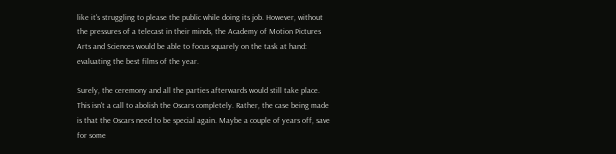like it's struggling to please the public while doing its job. However, without the pressures of a telecast in their minds, the Academy of Motion Pictures Arts and Sciences would be able to focus squarely on the task at hand: evaluating the best films of the year.

Surely, the ceremony and all the parties afterwards would still take place. This isn't a call to abolish the Oscars completely. Rather, the case being made is that the Oscars need to be special again. Maybe a couple of years off, save for some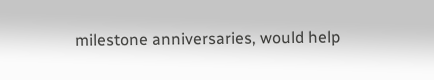milestone anniversaries, would help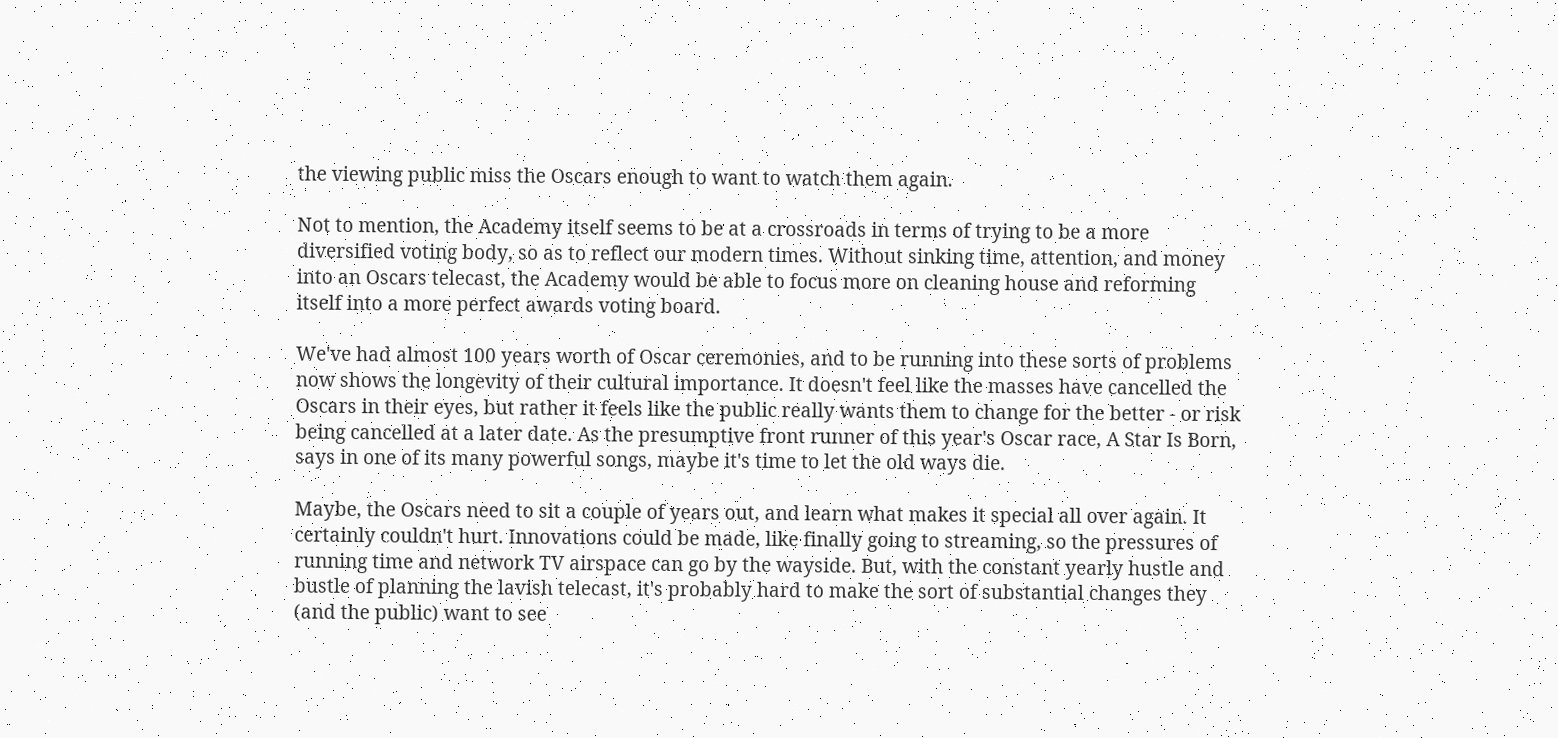the viewing public miss the Oscars enough to want to watch them again.

Not to mention, the Academy itself seems to be at a crossroads in terms of trying to be a more diversified voting body, so as to reflect our modern times. Without sinking time, attention, and money into an Oscars telecast, the Academy would be able to focus more on cleaning house and reforming itself into a more perfect awards voting board.

We've had almost 100 years worth of Oscar ceremonies, and to be running into these sorts of problems now shows the longevity of their cultural importance. It doesn't feel like the masses have cancelled the Oscars in their eyes, but rather it feels like the public really wants them to change for the better - or risk being cancelled at a later date. As the presumptive front runner of this year's Oscar race, A Star Is Born, says in one of its many powerful songs, maybe it's time to let the old ways die.

Maybe, the Oscars need to sit a couple of years out, and learn what makes it special all over again. It certainly couldn't hurt. Innovations could be made, like finally going to streaming, so the pressures of running time and network TV airspace can go by the wayside. But, with the constant yearly hustle and bustle of planning the lavish telecast, it's probably hard to make the sort of substantial changes they (and the public) want to see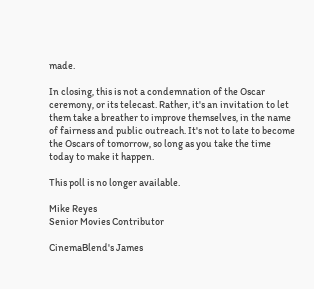made.

In closing, this is not a condemnation of the Oscar ceremony, or its telecast. Rather, it's an invitation to let them take a breather to improve themselves, in the name of fairness and public outreach. It's not to late to become the Oscars of tomorrow, so long as you take the time today to make it happen.

This poll is no longer available.

Mike Reyes
Senior Movies Contributor

CinemaBlend's James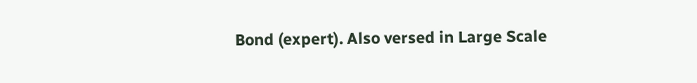Bond (expert). Also versed in Large Scale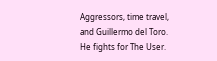Aggressors, time travel, and Guillermo del Toro. He fights for The User.